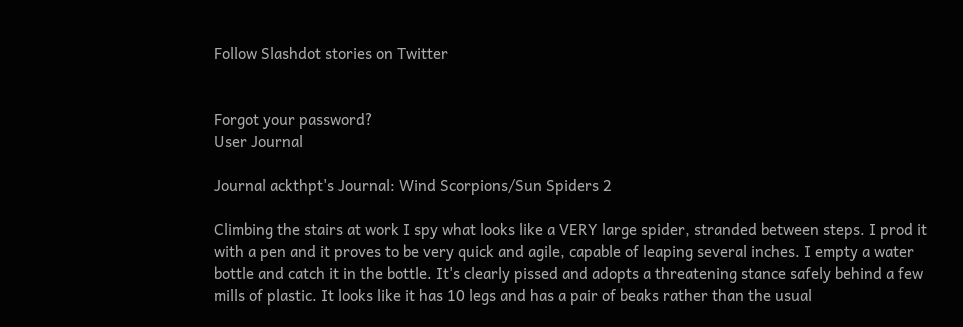Follow Slashdot stories on Twitter


Forgot your password?
User Journal

Journal ackthpt's Journal: Wind Scorpions/Sun Spiders 2

Climbing the stairs at work I spy what looks like a VERY large spider, stranded between steps. I prod it with a pen and it proves to be very quick and agile, capable of leaping several inches. I empty a water bottle and catch it in the bottle. It's clearly pissed and adopts a threatening stance safely behind a few mills of plastic. It looks like it has 10 legs and has a pair of beaks rather than the usual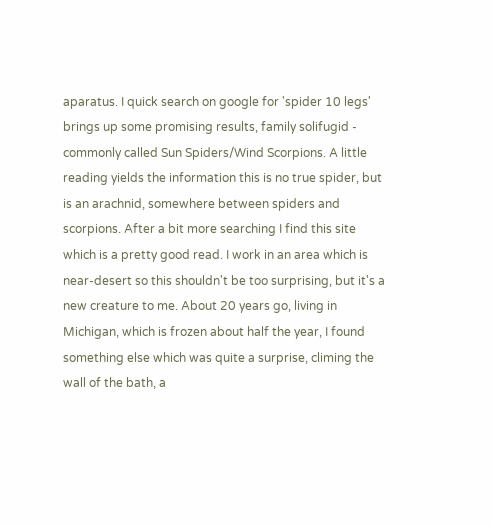aparatus. I quick search on google for 'spider 10 legs' brings up some promising results, family solifugid - commonly called Sun Spiders/Wind Scorpions. A little reading yields the information this is no true spider, but is an arachnid, somewhere between spiders and scorpions. After a bit more searching I find this site which is a pretty good read. I work in an area which is near-desert so this shouldn't be too surprising, but it's a new creature to me. About 20 years go, living in Michigan, which is frozen about half the year, I found something else which was quite a surprise, climing the wall of the bath, a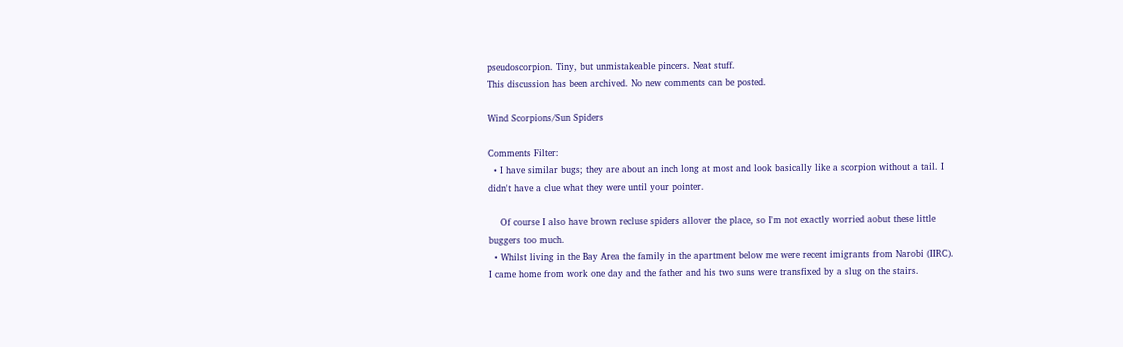pseudoscorpion. Tiny, but unmistakeable pincers. Neat stuff.
This discussion has been archived. No new comments can be posted.

Wind Scorpions/Sun Spiders

Comments Filter:
  • I have similar bugs; they are about an inch long at most and look basically like a scorpion without a tail. I didn't have a clue what they were until your pointer.

    Of course I also have brown recluse spiders allover the place, so I'm not exactly worried aobut these little buggers too much.
  • Whilst living in the Bay Area the family in the apartment below me were recent imigrants from Narobi (IIRC). I came home from work one day and the father and his two suns were transfixed by a slug on the stairs.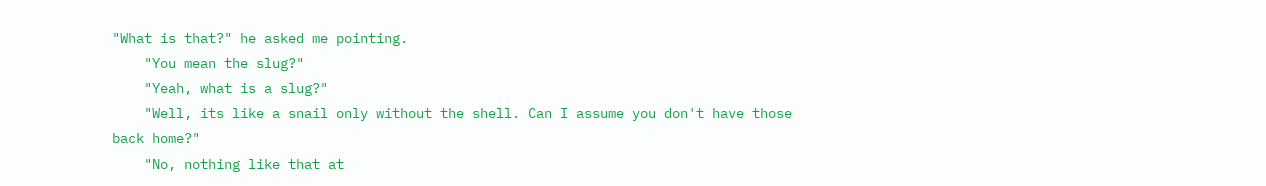"What is that?" he asked me pointing.
    "You mean the slug?"
    "Yeah, what is a slug?"
    "Well, its like a snail only without the shell. Can I assume you don't have those back home?"
    "No, nothing like that at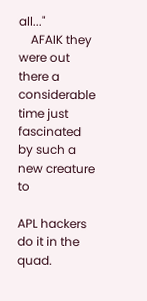all..."
    AFAIK they were out there a considerable time just fascinated by such a new creature to

APL hackers do it in the quad.